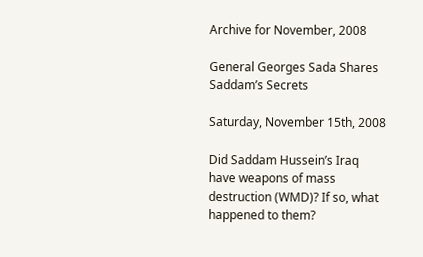Archive for November, 2008

General Georges Sada Shares Saddam’s Secrets

Saturday, November 15th, 2008

Did Saddam Hussein’s Iraq have weapons of mass destruction (WMD)? If so, what happened to them?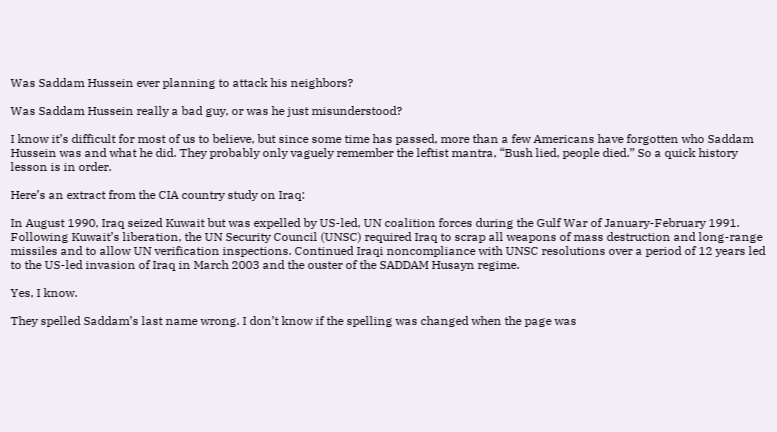Was Saddam Hussein ever planning to attack his neighbors?

Was Saddam Hussein really a bad guy, or was he just misunderstood?

I know it’s difficult for most of us to believe, but since some time has passed, more than a few Americans have forgotten who Saddam Hussein was and what he did. They probably only vaguely remember the leftist mantra, “Bush lied, people died.” So a quick history lesson is in order.

Here’s an extract from the CIA country study on Iraq:

In August 1990, Iraq seized Kuwait but was expelled by US-led, UN coalition forces during the Gulf War of January-February 1991. Following Kuwait’s liberation, the UN Security Council (UNSC) required Iraq to scrap all weapons of mass destruction and long-range missiles and to allow UN verification inspections. Continued Iraqi noncompliance with UNSC resolutions over a period of 12 years led to the US-led invasion of Iraq in March 2003 and the ouster of the SADDAM Husayn regime.

Yes, I know.

They spelled Saddam’s last name wrong. I don’t know if the spelling was changed when the page was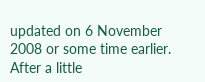updated on 6 November 2008 or some time earlier. After a little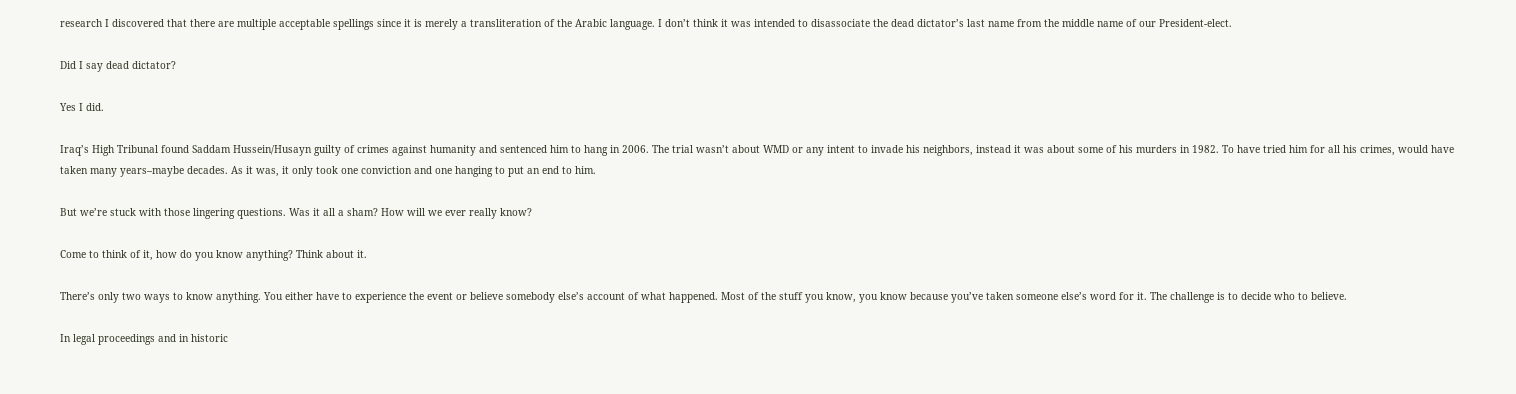research I discovered that there are multiple acceptable spellings since it is merely a transliteration of the Arabic language. I don’t think it was intended to disassociate the dead dictator’s last name from the middle name of our President-elect.

Did I say dead dictator?

Yes I did.

Iraq’s High Tribunal found Saddam Hussein/Husayn guilty of crimes against humanity and sentenced him to hang in 2006. The trial wasn’t about WMD or any intent to invade his neighbors, instead it was about some of his murders in 1982. To have tried him for all his crimes, would have taken many years–maybe decades. As it was, it only took one conviction and one hanging to put an end to him.

But we’re stuck with those lingering questions. Was it all a sham? How will we ever really know?

Come to think of it, how do you know anything? Think about it.

There’s only two ways to know anything. You either have to experience the event or believe somebody else’s account of what happened. Most of the stuff you know, you know because you’ve taken someone else’s word for it. The challenge is to decide who to believe.

In legal proceedings and in historic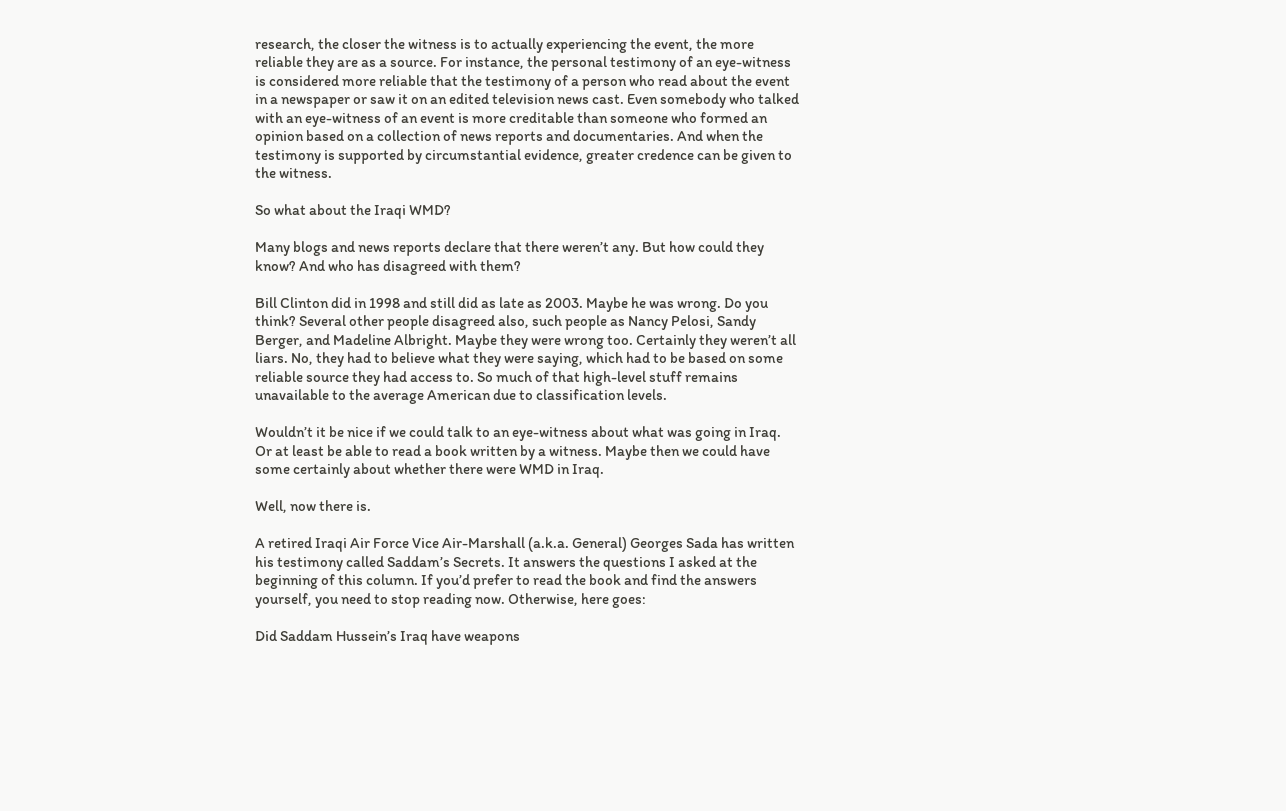research, the closer the witness is to actually experiencing the event, the more reliable they are as a source. For instance, the personal testimony of an eye-witness is considered more reliable that the testimony of a person who read about the event in a newspaper or saw it on an edited television news cast. Even somebody who talked with an eye-witness of an event is more creditable than someone who formed an opinion based on a collection of news reports and documentaries. And when the testimony is supported by circumstantial evidence, greater credence can be given to the witness.

So what about the Iraqi WMD?

Many blogs and news reports declare that there weren’t any. But how could they know? And who has disagreed with them?

Bill Clinton did in 1998 and still did as late as 2003. Maybe he was wrong. Do you think? Several other people disagreed also, such people as Nancy Pelosi, Sandy Berger, and Madeline Albright. Maybe they were wrong too. Certainly they weren’t all liars. No, they had to believe what they were saying, which had to be based on some reliable source they had access to. So much of that high-level stuff remains unavailable to the average American due to classification levels.

Wouldn’t it be nice if we could talk to an eye-witness about what was going in Iraq. Or at least be able to read a book written by a witness. Maybe then we could have some certainly about whether there were WMD in Iraq.

Well, now there is.

A retired Iraqi Air Force Vice Air-Marshall (a.k.a. General) Georges Sada has written his testimony called Saddam’s Secrets. It answers the questions I asked at the beginning of this column. If you’d prefer to read the book and find the answers yourself, you need to stop reading now. Otherwise, here goes:

Did Saddam Hussein’s Iraq have weapons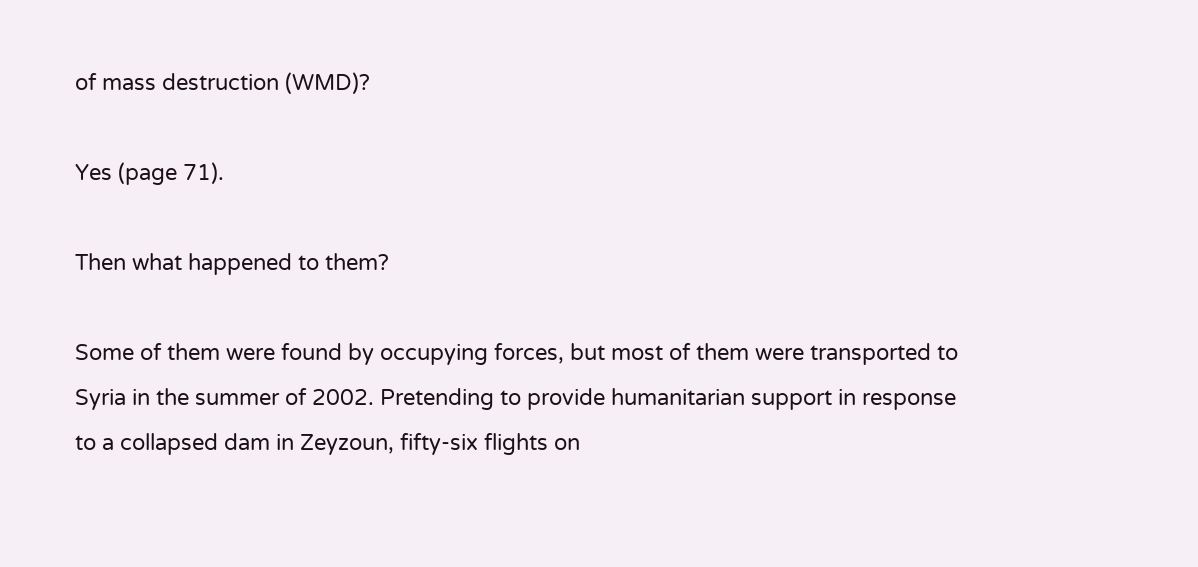of mass destruction (WMD)?

Yes (page 71).

Then what happened to them?

Some of them were found by occupying forces, but most of them were transported to Syria in the summer of 2002. Pretending to provide humanitarian support in response to a collapsed dam in Zeyzoun, fifty-six flights on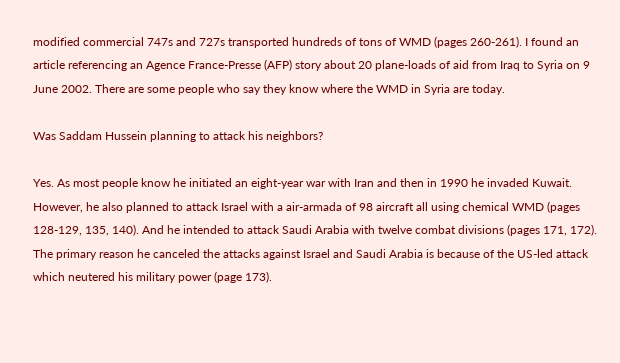modified commercial 747s and 727s transported hundreds of tons of WMD (pages 260-261). I found an article referencing an Agence France-Presse (AFP) story about 20 plane-loads of aid from Iraq to Syria on 9 June 2002. There are some people who say they know where the WMD in Syria are today.

Was Saddam Hussein planning to attack his neighbors?

Yes. As most people know he initiated an eight-year war with Iran and then in 1990 he invaded Kuwait. However, he also planned to attack Israel with a air-armada of 98 aircraft all using chemical WMD (pages 128-129, 135, 140). And he intended to attack Saudi Arabia with twelve combat divisions (pages 171, 172). The primary reason he canceled the attacks against Israel and Saudi Arabia is because of the US-led attack which neutered his military power (page 173).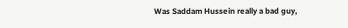Was Saddam Hussein really a bad guy,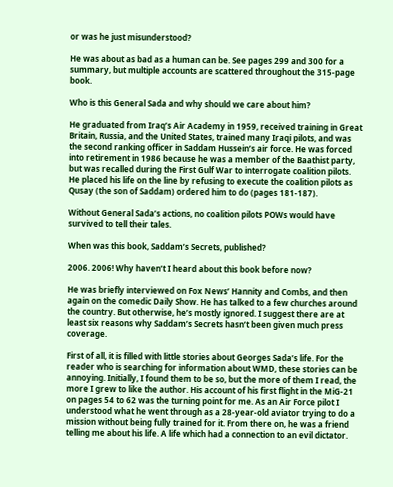or was he just misunderstood?

He was about as bad as a human can be. See pages 299 and 300 for a summary, but multiple accounts are scattered throughout the 315-page book.

Who is this General Sada and why should we care about him?

He graduated from Iraq’s Air Academy in 1959, received training in Great Britain, Russia, and the United States, trained many Iraqi pilots, and was the second ranking officer in Saddam Hussein’s air force. He was forced into retirement in 1986 because he was a member of the Baathist party, but was recalled during the First Gulf War to interrogate coalition pilots. He placed his life on the line by refusing to execute the coalition pilots as Qusay (the son of Saddam) ordered him to do (pages 181-187).

Without General Sada’s actions, no coalition pilots POWs would have survived to tell their tales.

When was this book, Saddam’s Secrets, published?

2006. 2006! Why haven’t I heard about this book before now?

He was briefly interviewed on Fox News’ Hannity and Combs, and then again on the comedic Daily Show. He has talked to a few churches around the country. But otherwise, he’s mostly ignored. I suggest there are at least six reasons why Saddam’s Secrets hasn’t been given much press coverage.

First of all, it is filled with little stories about Georges Sada’s life. For the reader who is searching for information about WMD, these stories can be annoying. Initially, I found them to be so, but the more of them I read, the more I grew to like the author. His account of his first flight in the MiG-21 on pages 54 to 62 was the turning point for me. As an Air Force pilot I understood what he went through as a 28-year-old aviator trying to do a mission without being fully trained for it. From there on, he was a friend telling me about his life. A life which had a connection to an evil dictator.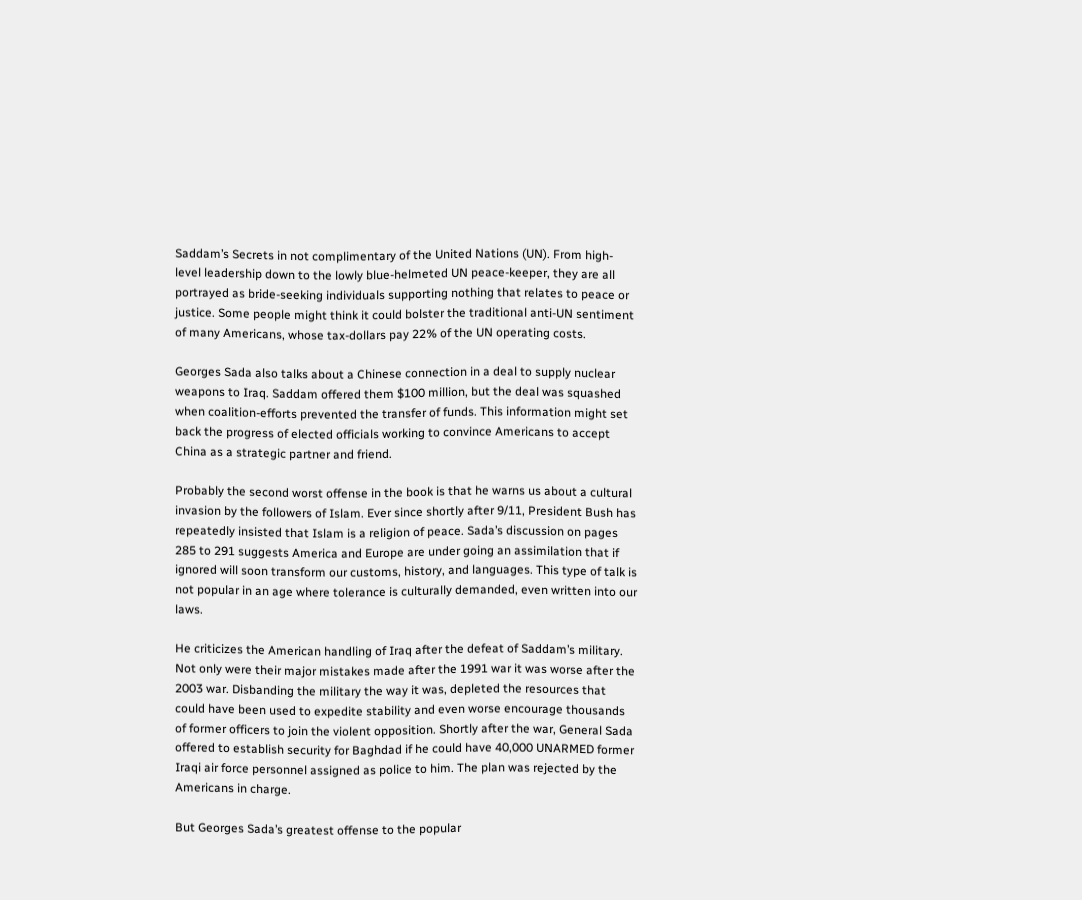Saddam’s Secrets in not complimentary of the United Nations (UN). From high-level leadership down to the lowly blue-helmeted UN peace-keeper, they are all portrayed as bride-seeking individuals supporting nothing that relates to peace or justice. Some people might think it could bolster the traditional anti-UN sentiment of many Americans, whose tax-dollars pay 22% of the UN operating costs.

Georges Sada also talks about a Chinese connection in a deal to supply nuclear weapons to Iraq. Saddam offered them $100 million, but the deal was squashed when coalition-efforts prevented the transfer of funds. This information might set back the progress of elected officials working to convince Americans to accept China as a strategic partner and friend.

Probably the second worst offense in the book is that he warns us about a cultural invasion by the followers of Islam. Ever since shortly after 9/11, President Bush has repeatedly insisted that Islam is a religion of peace. Sada’s discussion on pages 285 to 291 suggests America and Europe are under going an assimilation that if ignored will soon transform our customs, history, and languages. This type of talk is not popular in an age where tolerance is culturally demanded, even written into our laws.

He criticizes the American handling of Iraq after the defeat of Saddam’s military. Not only were their major mistakes made after the 1991 war it was worse after the 2003 war. Disbanding the military the way it was, depleted the resources that could have been used to expedite stability and even worse encourage thousands of former officers to join the violent opposition. Shortly after the war, General Sada offered to establish security for Baghdad if he could have 40,000 UNARMED former Iraqi air force personnel assigned as police to him. The plan was rejected by the Americans in charge.

But Georges Sada’s greatest offense to the popular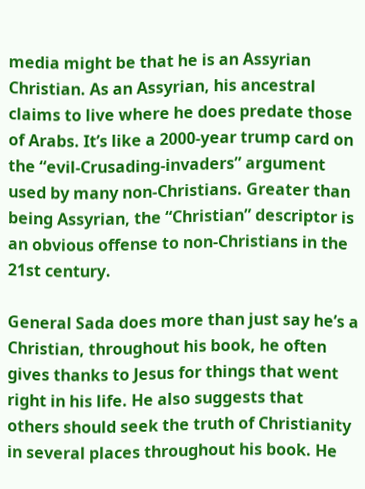media might be that he is an Assyrian Christian. As an Assyrian, his ancestral claims to live where he does predate those of Arabs. It’s like a 2000-year trump card on the “evil-Crusading-invaders” argument used by many non-Christians. Greater than being Assyrian, the “Christian” descriptor is an obvious offense to non-Christians in the 21st century.

General Sada does more than just say he’s a Christian, throughout his book, he often gives thanks to Jesus for things that went right in his life. He also suggests that others should seek the truth of Christianity in several places throughout his book. He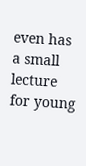even has a small lecture for young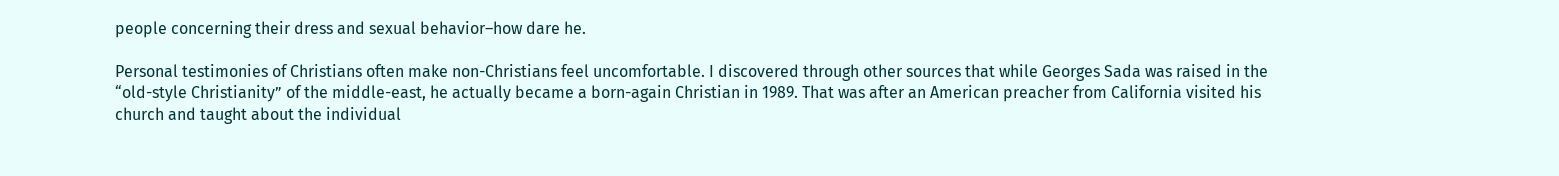people concerning their dress and sexual behavior–how dare he.

Personal testimonies of Christians often make non-Christians feel uncomfortable. I discovered through other sources that while Georges Sada was raised in the “old-style Christianity” of the middle-east, he actually became a born-again Christian in 1989. That was after an American preacher from California visited his church and taught about the individual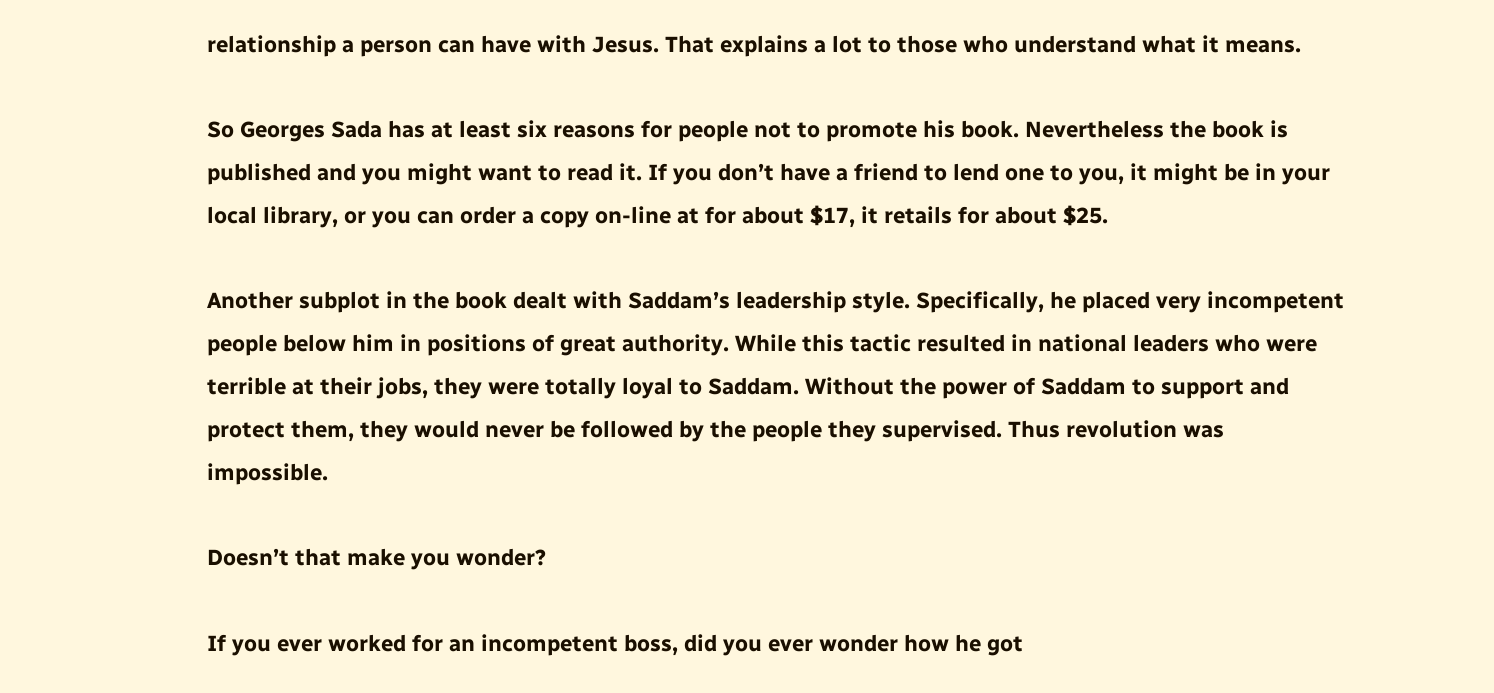relationship a person can have with Jesus. That explains a lot to those who understand what it means.

So Georges Sada has at least six reasons for people not to promote his book. Nevertheless the book is published and you might want to read it. If you don’t have a friend to lend one to you, it might be in your local library, or you can order a copy on-line at for about $17, it retails for about $25.

Another subplot in the book dealt with Saddam’s leadership style. Specifically, he placed very incompetent people below him in positions of great authority. While this tactic resulted in national leaders who were terrible at their jobs, they were totally loyal to Saddam. Without the power of Saddam to support and protect them, they would never be followed by the people they supervised. Thus revolution was impossible.

Doesn’t that make you wonder?

If you ever worked for an incompetent boss, did you ever wonder how he got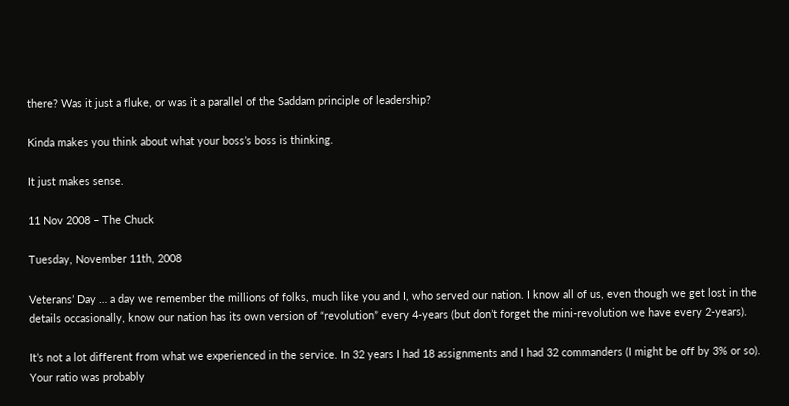there? Was it just a fluke, or was it a parallel of the Saddam principle of leadership?

Kinda makes you think about what your boss’s boss is thinking.

It just makes sense.

11 Nov 2008 – The Chuck

Tuesday, November 11th, 2008

Veterans’ Day … a day we remember the millions of folks, much like you and I, who served our nation. I know all of us, even though we get lost in the details occasionally, know our nation has its own version of “revolution” every 4-years (but don’t forget the mini-revolution we have every 2-years).

It’s not a lot different from what we experienced in the service. In 32 years I had 18 assignments and I had 32 commanders (I might be off by 3% or so). Your ratio was probably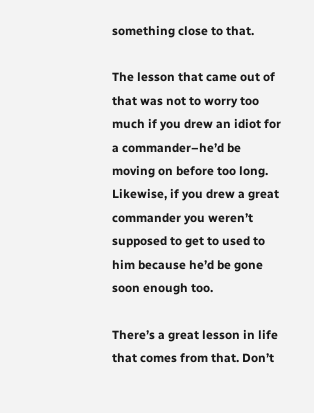something close to that.

The lesson that came out of that was not to worry too much if you drew an idiot for a commander–he’d be moving on before too long. Likewise, if you drew a great commander you weren’t supposed to get to used to him because he’d be gone soon enough too.

There’s a great lesson in life that comes from that. Don’t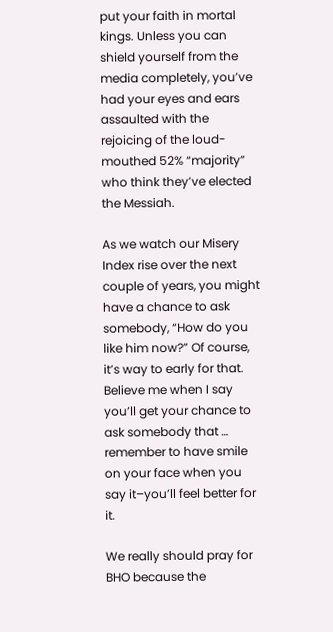put your faith in mortal kings. Unless you can shield yourself from the media completely, you’ve had your eyes and ears assaulted with the rejoicing of the loud-mouthed 52% “majority” who think they’ve elected the Messiah.

As we watch our Misery Index rise over the next couple of years, you might have a chance to ask somebody, “How do you like him now?” Of course, it’s way to early for that. Believe me when I say you’ll get your chance to ask somebody that … remember to have smile on your face when you say it–you’ll feel better for it.

We really should pray for BHO because the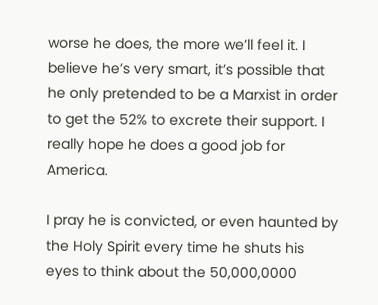worse he does, the more we’ll feel it. I believe he’s very smart, it’s possible that he only pretended to be a Marxist in order to get the 52% to excrete their support. I really hope he does a good job for America.

I pray he is convicted, or even haunted by the Holy Spirit every time he shuts his eyes to think about the 50,000,0000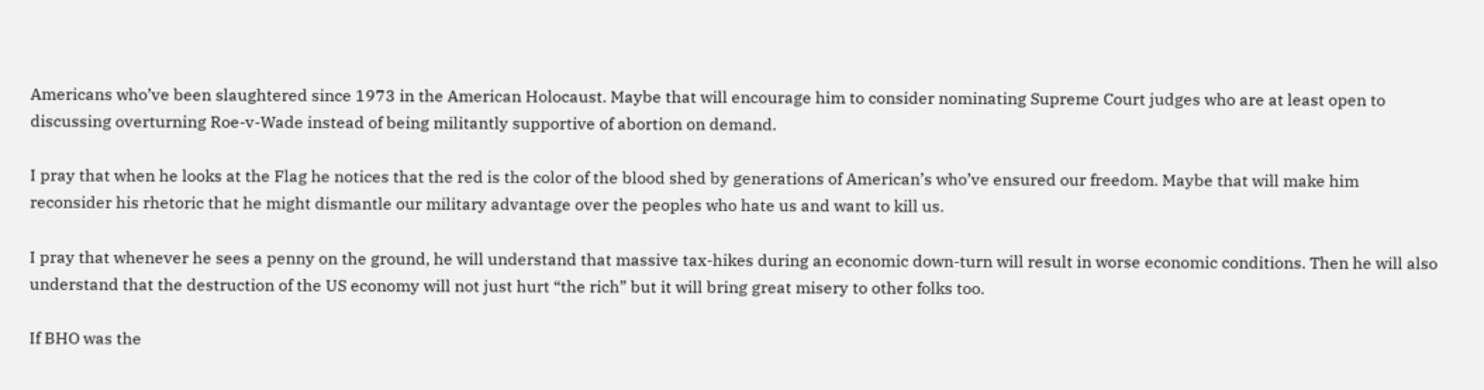Americans who’ve been slaughtered since 1973 in the American Holocaust. Maybe that will encourage him to consider nominating Supreme Court judges who are at least open to discussing overturning Roe-v-Wade instead of being militantly supportive of abortion on demand.

I pray that when he looks at the Flag he notices that the red is the color of the blood shed by generations of American’s who’ve ensured our freedom. Maybe that will make him reconsider his rhetoric that he might dismantle our military advantage over the peoples who hate us and want to kill us.

I pray that whenever he sees a penny on the ground, he will understand that massive tax-hikes during an economic down-turn will result in worse economic conditions. Then he will also understand that the destruction of the US economy will not just hurt “the rich” but it will bring great misery to other folks too.

If BHO was the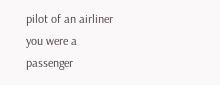pilot of an airliner you were a passenger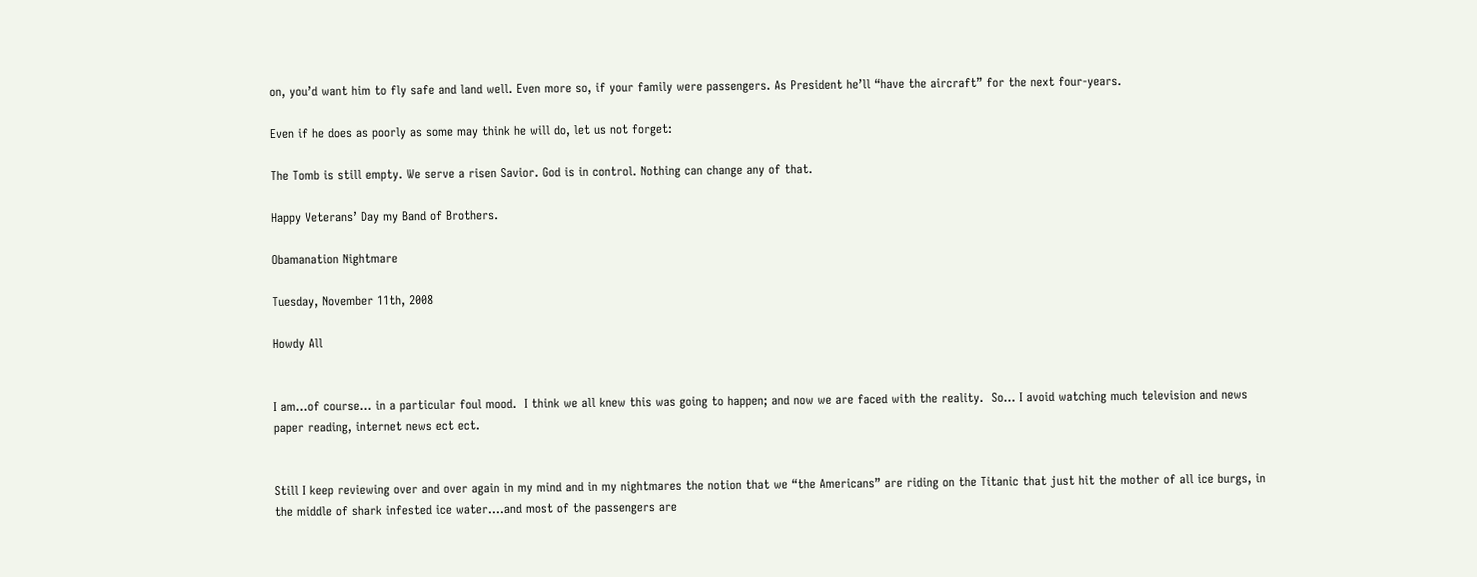on, you’d want him to fly safe and land well. Even more so, if your family were passengers. As President he’ll “have the aircraft” for the next four-years.

Even if he does as poorly as some may think he will do, let us not forget:

The Tomb is still empty. We serve a risen Savior. God is in control. Nothing can change any of that.

Happy Veterans’ Day my Band of Brothers.

Obamanation Nightmare

Tuesday, November 11th, 2008

Howdy All


I am…of course… in a particular foul mood.  I think we all knew this was going to happen; and now we are faced with the reality.  So… I avoid watching much television and news paper reading, internet news ect ect.


Still I keep reviewing over and over again in my mind and in my nightmares the notion that we “the Americans” are riding on the Titanic that just hit the mother of all ice burgs, in the middle of shark infested ice water….and most of the passengers are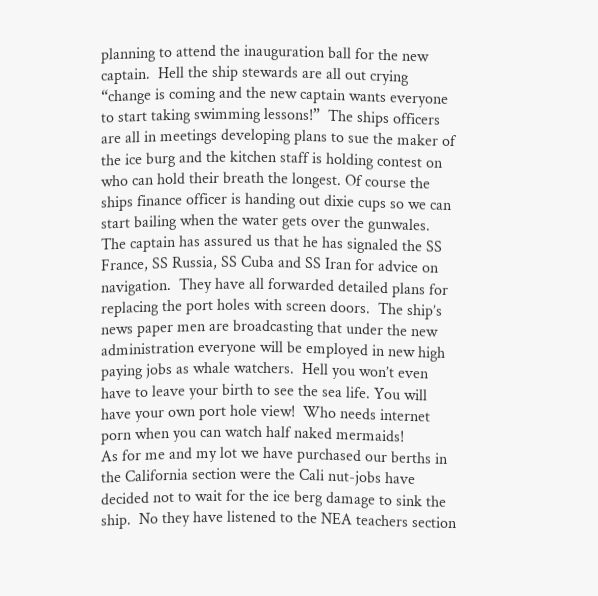planning to attend the inauguration ball for the new captain.  Hell the ship stewards are all out crying “change is coming and the new captain wants everyone to start taking swimming lessons!”  The ships officers are all in meetings developing plans to sue the maker of the ice burg and the kitchen staff is holding contest on who can hold their breath the longest. Of course the ships finance officer is handing out dixie cups so we can start bailing when the water gets over the gunwales.  The captain has assured us that he has signaled the SS France, SS Russia, SS Cuba and SS Iran for advice on navigation.  They have all forwarded detailed plans for replacing the port holes with screen doors.  The ship’s news paper men are broadcasting that under the new administration everyone will be employed in new high paying jobs as whale watchers.  Hell you won’t even have to leave your birth to see the sea life. You will have your own port hole view!  Who needs internet porn when you can watch half naked mermaids!
As for me and my lot we have purchased our berths in the California section were the Cali nut-jobs have decided not to wait for the ice berg damage to sink the ship.  No they have listened to the NEA teachers section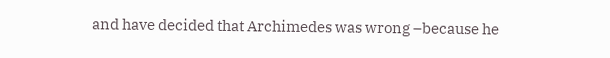and have decided that Archimedes was wrong –because he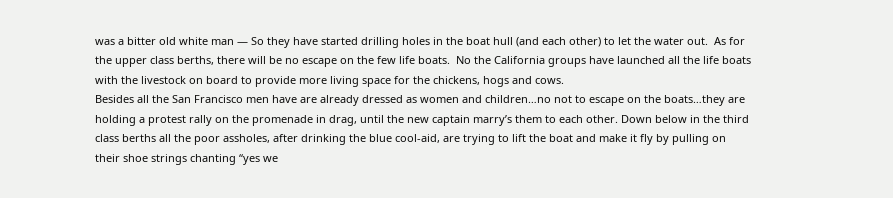was a bitter old white man — So they have started drilling holes in the boat hull (and each other) to let the water out.  As for the upper class berths, there will be no escape on the few life boats.  No the California groups have launched all the life boats with the livestock on board to provide more living space for the chickens, hogs and cows.
Besides all the San Francisco men have are already dressed as women and children…no not to escape on the boats…they are holding a protest rally on the promenade in drag, until the new captain marry’s them to each other. Down below in the third class berths all the poor assholes, after drinking the blue cool-aid, are trying to lift the boat and make it fly by pulling on their shoe strings chanting “yes we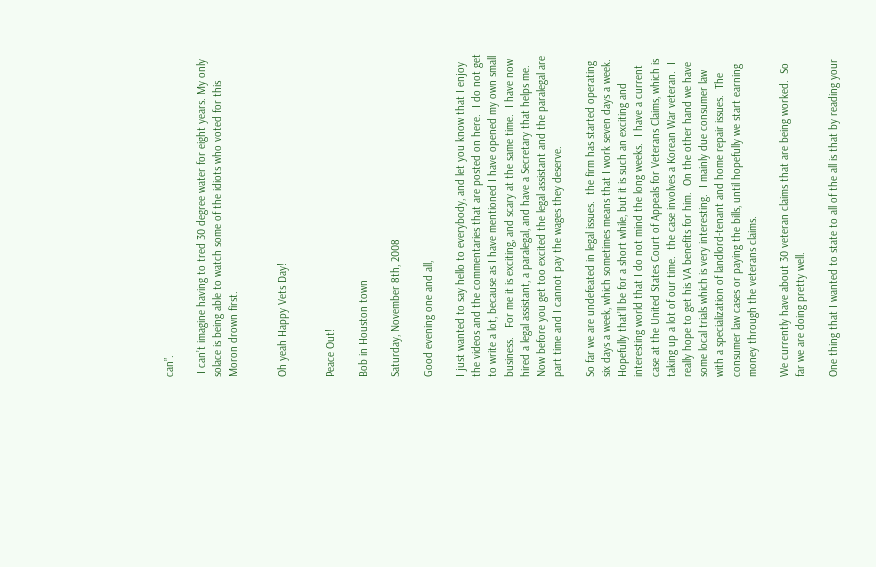can”.

 I can’t imagine having to tred 30 degree water for eight years. My only solace is being able to watch some of the idiots who voted for this
Moron drown first.


Oh yeah Happy Vets Day!


Peace Out!

Bob in Houston town

Saturday, November 8th, 2008

Good evening one and all,

I just wanted to say hello to everybody, and let you know that I enjoy the videos and the commentaries that are posted on here.  I do not get to write a lot, because as I have mentioned I have opened my own small business.   For me it is exciting, and scary at the same time.  I have now hired a legal assistant, a paralegal, and have a Secretary that helps me.  Now before you get too excited the legal assistant and the paralegal are part time and I cannot pay the wages they deserve.

So far we are undefeated in legal issues.  the firm has started operating six days a week, which sometimes means that I work seven days a week.  Hopefully that’ll be for a short while, but it is such an exciting and interesting world that I do not mind the long weeks.  I have a current case at the United States Court of Appeals for Veterans Claims, which is taking up a lot of our time.  the case involves a Korean War veteran.  I really hope to get his VA benefits for him.  On the other hand we have some local trials which is very interesting.  I mainly due consumer law with a specialization of landlord-tenant and home repair issues.  The consumer law cases or paying the bills, until hopefully we start earning money through the veterans claims.

We currently have about 30 veteran claims that are being worked.  So far we are doing pretty well.

One thing that I wanted to state to all of the all is that by reading your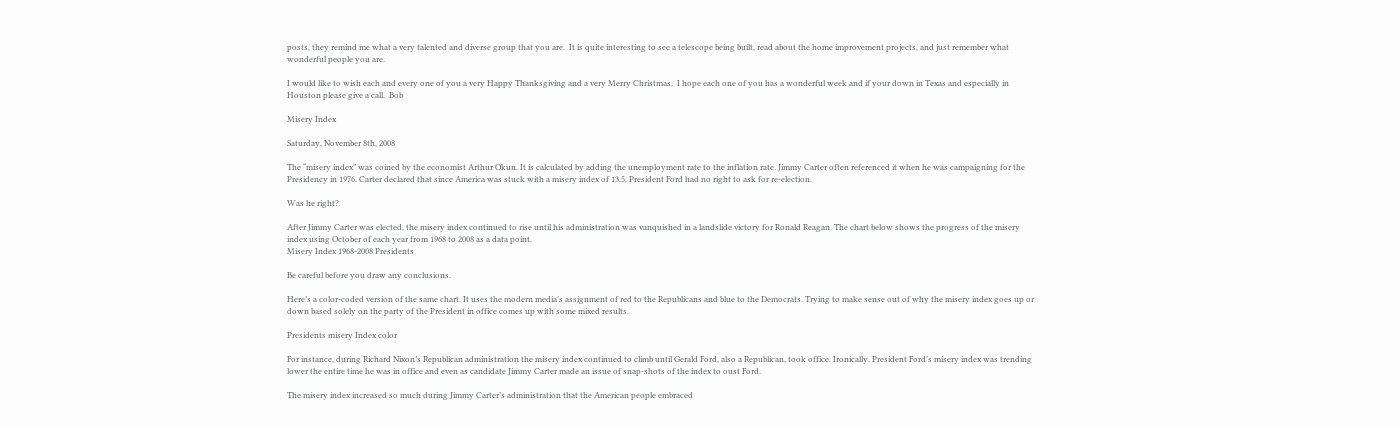posts, they remind me what a very talented and diverse group that you are.  It is quite interesting to see a telescope being built, read about the home improvement projects, and just remember what wonderful people you are.

I would like to wish each and every one of you a very Happy Thanksgiving and a very Merry Christmas.  I hope each one of you has a wonderful week and if your down in Texas and especially in Houston please give a call.  Bob

Misery Index

Saturday, November 8th, 2008

The “misery index” was coined by the economist Arthur Okun. It is calculated by adding the unemployment rate to the inflation rate. Jimmy Carter often referenced it when he was campaigning for the Presidency in 1976. Carter declared that since America was stuck with a misery index of 13.5, President Ford had no right to ask for re-election.

Was he right?

After Jimmy Carter was elected, the misery index continued to rise until his administration was vanquished in a landslide victory for Ronald Reagan. The chart below shows the progress of the misery index using October of each year from 1968 to 2008 as a data point.
Misery Index 1968-2008 Presidents

Be careful before you draw any conclusions.

Here’s a color-coded version of the same chart. It uses the modern media’s assignment of red to the Republicans and blue to the Democrats. Trying to make sense out of why the misery index goes up or down based solely on the party of the President in office comes up with some mixed results.

Presidents misery Index color

For instance, during Richard Nixon’s Republican administration the misery index continued to climb until Gerald Ford, also a Republican, took office. Ironically, President Ford’s misery index was trending lower the entire time he was in office and even as candidate Jimmy Carter made an issue of snap-shots of the index to oust Ford.

The misery index increased so much during Jimmy Carter’s administration that the American people embraced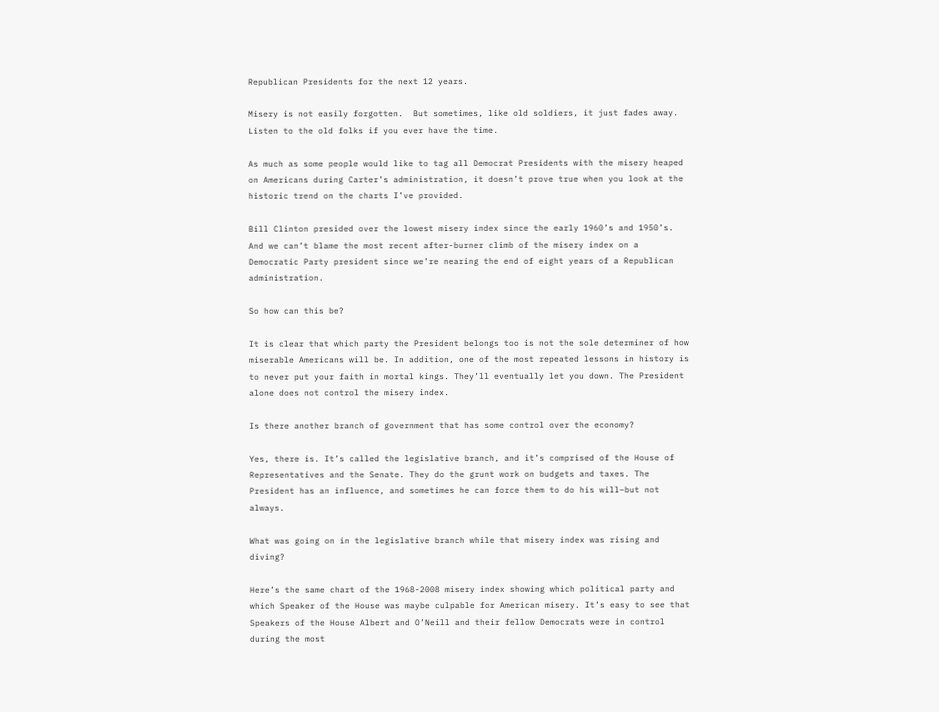Republican Presidents for the next 12 years.

Misery is not easily forgotten.  But sometimes, like old soldiers, it just fades away. Listen to the old folks if you ever have the time.

As much as some people would like to tag all Democrat Presidents with the misery heaped on Americans during Carter’s administration, it doesn’t prove true when you look at the historic trend on the charts I’ve provided.

Bill Clinton presided over the lowest misery index since the early 1960’s and 1950’s. And we can’t blame the most recent after-burner climb of the misery index on a Democratic Party president since we’re nearing the end of eight years of a Republican administration.

So how can this be?

It is clear that which party the President belongs too is not the sole determiner of how miserable Americans will be. In addition, one of the most repeated lessons in history is to never put your faith in mortal kings. They’ll eventually let you down. The President alone does not control the misery index.

Is there another branch of government that has some control over the economy?

Yes, there is. It’s called the legislative branch, and it’s comprised of the House of Representatives and the Senate. They do the grunt work on budgets and taxes. The President has an influence, and sometimes he can force them to do his will–but not always.

What was going on in the legislative branch while that misery index was rising and diving?

Here’s the same chart of the 1968-2008 misery index showing which political party and which Speaker of the House was maybe culpable for American misery. It’s easy to see that Speakers of the House Albert and O’Neill and their fellow Democrats were in control during the most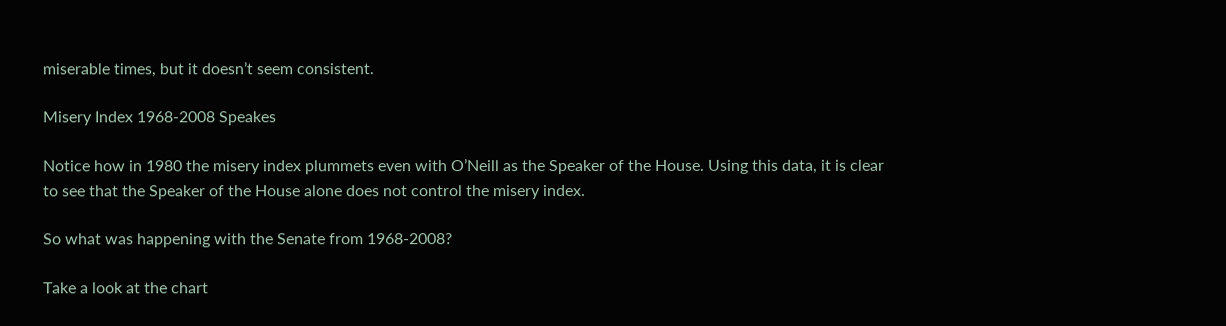miserable times, but it doesn’t seem consistent.

Misery Index 1968-2008 Speakes

Notice how in 1980 the misery index plummets even with O’Neill as the Speaker of the House. Using this data, it is clear to see that the Speaker of the House alone does not control the misery index.

So what was happening with the Senate from 1968-2008?

Take a look at the chart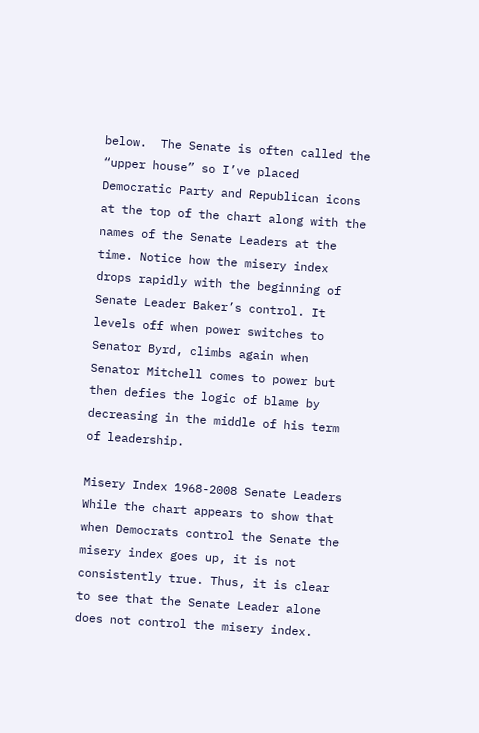below.  The Senate is often called the “upper house” so I’ve placed Democratic Party and Republican icons at the top of the chart along with the names of the Senate Leaders at the time. Notice how the misery index drops rapidly with the beginning of Senate Leader Baker’s control. It levels off when power switches to Senator Byrd, climbs again when Senator Mitchell comes to power but then defies the logic of blame by decreasing in the middle of his term of leadership.

Misery Index 1968-2008 Senate Leaders
While the chart appears to show that when Democrats control the Senate the misery index goes up, it is not consistently true. Thus, it is clear to see that the Senate Leader alone does not control the misery index.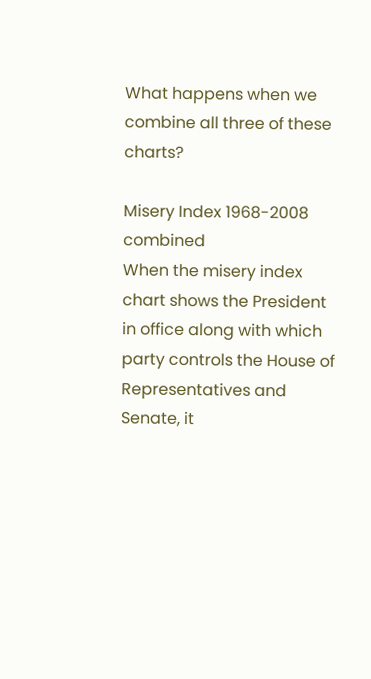What happens when we combine all three of these charts?

Misery Index 1968-2008 combined
When the misery index chart shows the President in office along with which party controls the House of Representatives and Senate, it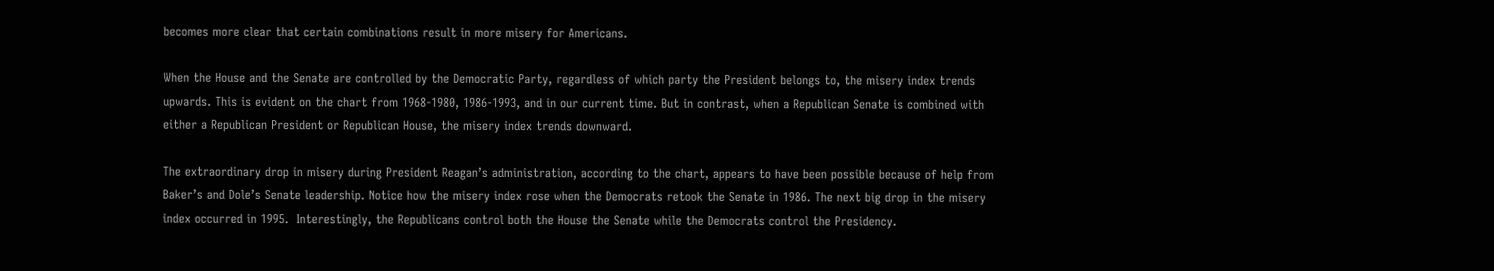becomes more clear that certain combinations result in more misery for Americans.

When the House and the Senate are controlled by the Democratic Party, regardless of which party the President belongs to, the misery index trends upwards. This is evident on the chart from 1968-1980, 1986-1993, and in our current time. But in contrast, when a Republican Senate is combined with either a Republican President or Republican House, the misery index trends downward.

The extraordinary drop in misery during President Reagan’s administration, according to the chart, appears to have been possible because of help from Baker’s and Dole’s Senate leadership. Notice how the misery index rose when the Democrats retook the Senate in 1986. The next big drop in the misery index occurred in 1995.  Interestingly, the Republicans control both the House the Senate while the Democrats control the Presidency.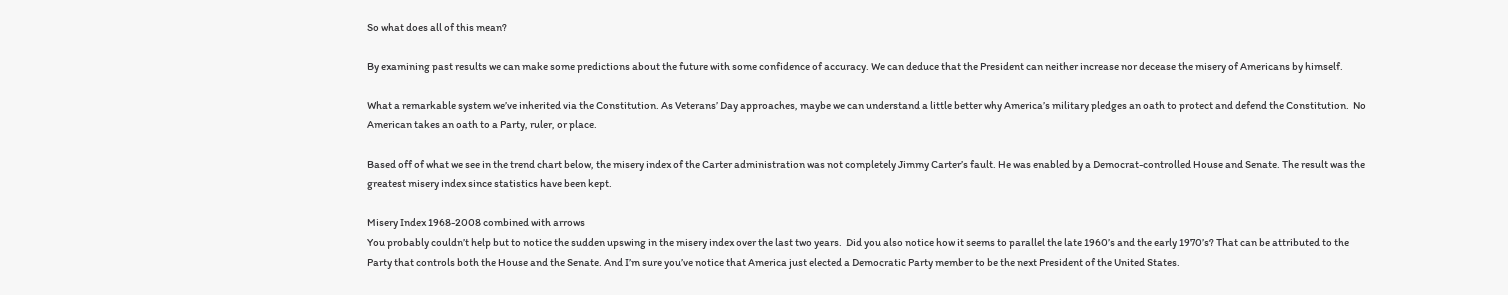So what does all of this mean?

By examining past results we can make some predictions about the future with some confidence of accuracy. We can deduce that the President can neither increase nor decease the misery of Americans by himself.

What a remarkable system we’ve inherited via the Constitution. As Veterans’ Day approaches, maybe we can understand a little better why America’s military pledges an oath to protect and defend the Constitution.  No American takes an oath to a Party, ruler, or place.

Based off of what we see in the trend chart below, the misery index of the Carter administration was not completely Jimmy Carter’s fault. He was enabled by a Democrat-controlled House and Senate. The result was the greatest misery index since statistics have been kept.

Misery Index 1968-2008 combined with arrows
You probably couldn’t help but to notice the sudden upswing in the misery index over the last two years.  Did you also notice how it seems to parallel the late 1960’s and the early 1970’s? That can be attributed to the Party that controls both the House and the Senate. And I’m sure you’ve notice that America just elected a Democratic Party member to be the next President of the United States.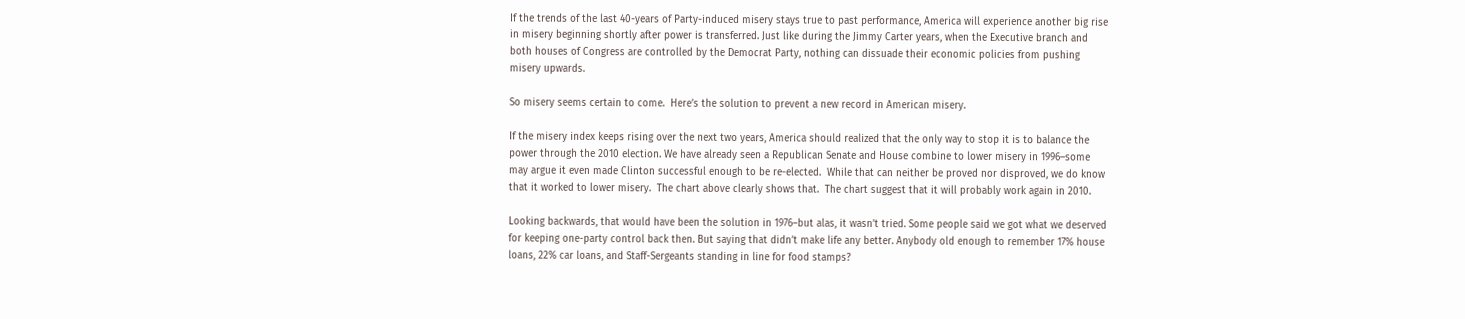If the trends of the last 40-years of Party-induced misery stays true to past performance, America will experience another big rise in misery beginning shortly after power is transferred. Just like during the Jimmy Carter years, when the Executive branch and both houses of Congress are controlled by the Democrat Party, nothing can dissuade their economic policies from pushing misery upwards.

So misery seems certain to come.  Here’s the solution to prevent a new record in American misery.

If the misery index keeps rising over the next two years, America should realized that the only way to stop it is to balance the power through the 2010 election. We have already seen a Republican Senate and House combine to lower misery in 1996–some may argue it even made Clinton successful enough to be re-elected.  While that can neither be proved nor disproved, we do know that it worked to lower misery.  The chart above clearly shows that.  The chart suggest that it will probably work again in 2010.

Looking backwards, that would have been the solution in 1976–but alas, it wasn’t tried. Some people said we got what we deserved for keeping one-party control back then. But saying that didn’t make life any better. Anybody old enough to remember 17% house loans, 22% car loans, and Staff-Sergeants standing in line for food stamps?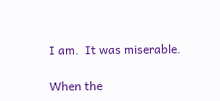I am.  It was miserable.

When the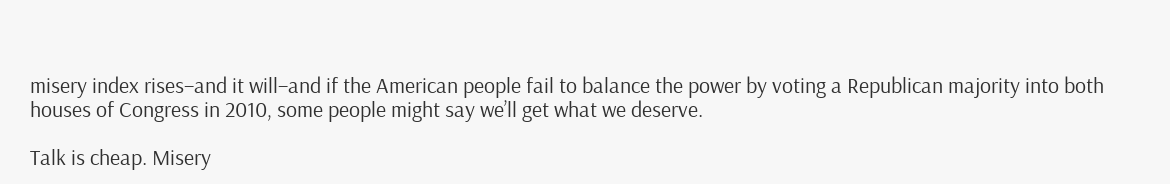misery index rises–and it will–and if the American people fail to balance the power by voting a Republican majority into both houses of Congress in 2010, some people might say we’ll get what we deserve.

Talk is cheap. Misery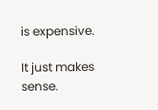is expensive.

It just makes sense.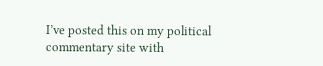I’ve posted this on my political commentary site with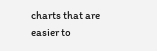charts that are easier to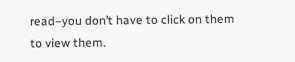read–you don’t have to click on them to view them.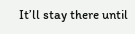It’ll stay there until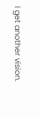I get another vision.